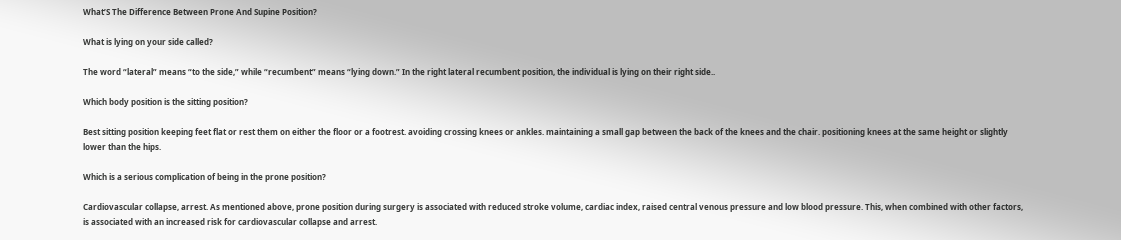What’S The Difference Between Prone And Supine Position?

What is lying on your side called?

The word “lateral” means “to the side,” while “recumbent” means “lying down.” In the right lateral recumbent position, the individual is lying on their right side..

Which body position is the sitting position?

Best sitting position keeping feet flat or rest them on either the floor or a footrest. avoiding crossing knees or ankles. maintaining a small gap between the back of the knees and the chair. positioning knees at the same height or slightly lower than the hips.

Which is a serious complication of being in the prone position?

Cardiovascular collapse, arrest. As mentioned above, prone position during surgery is associated with reduced stroke volume, cardiac index, raised central venous pressure and low blood pressure. This, when combined with other factors, is associated with an increased risk for cardiovascular collapse and arrest.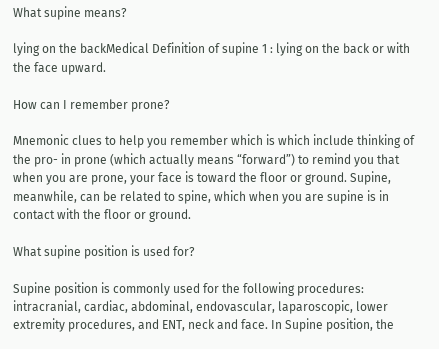What supine means?

lying on the backMedical Definition of supine 1 : lying on the back or with the face upward.

How can I remember prone?

Mnemonic clues to help you remember which is which include thinking of the pro- in prone (which actually means “forward”) to remind you that when you are prone, your face is toward the floor or ground. Supine, meanwhile, can be related to spine, which when you are supine is in contact with the floor or ground.

What supine position is used for?

Supine position is commonly used for the following procedures: intracranial, cardiac, abdominal, endovascular, laparoscopic, lower extremity procedures, and ENT, neck and face. In Supine position, the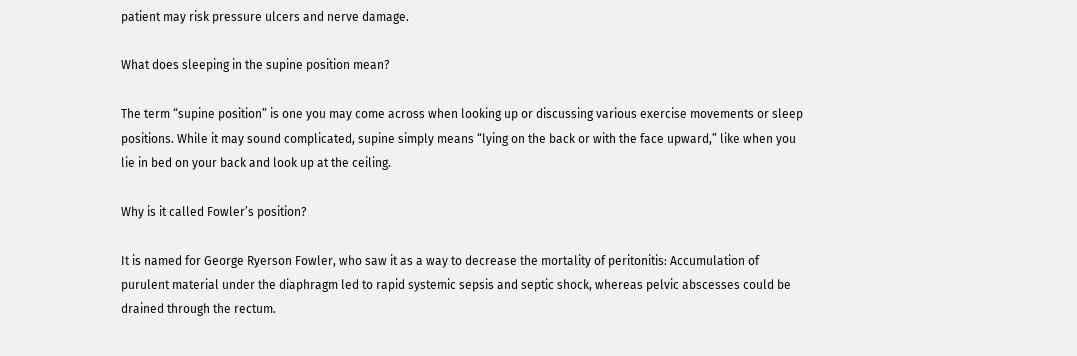patient may risk pressure ulcers and nerve damage.

What does sleeping in the supine position mean?

The term “supine position” is one you may come across when looking up or discussing various exercise movements or sleep positions. While it may sound complicated, supine simply means “lying on the back or with the face upward,” like when you lie in bed on your back and look up at the ceiling.

Why is it called Fowler’s position?

It is named for George Ryerson Fowler, who saw it as a way to decrease the mortality of peritonitis: Accumulation of purulent material under the diaphragm led to rapid systemic sepsis and septic shock, whereas pelvic abscesses could be drained through the rectum.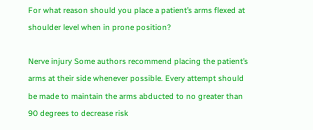For what reason should you place a patient’s arms flexed at shoulder level when in prone position?

Nerve injury Some authors recommend placing the patient’s arms at their side whenever possible. Every attempt should be made to maintain the arms abducted to no greater than 90 degrees to decrease risk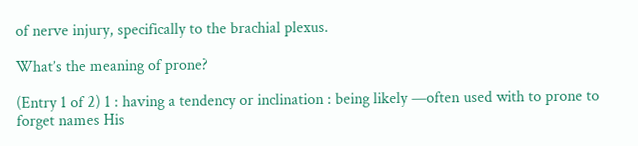of nerve injury, specifically to the brachial plexus.

What’s the meaning of prone?

(Entry 1 of 2) 1 : having a tendency or inclination : being likely —often used with to prone to forget names His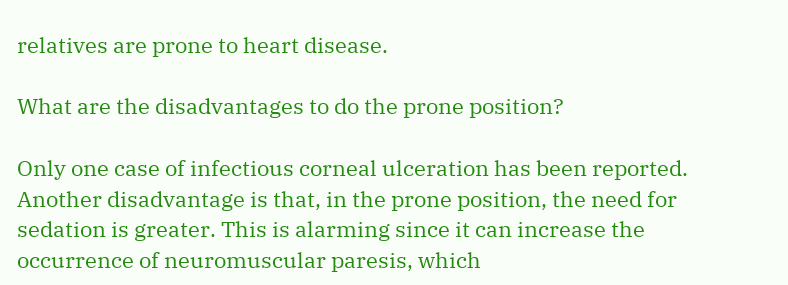relatives are prone to heart disease.

What are the disadvantages to do the prone position?

Only one case of infectious corneal ulceration has been reported. Another disadvantage is that, in the prone position, the need for sedation is greater. This is alarming since it can increase the occurrence of neuromuscular paresis, which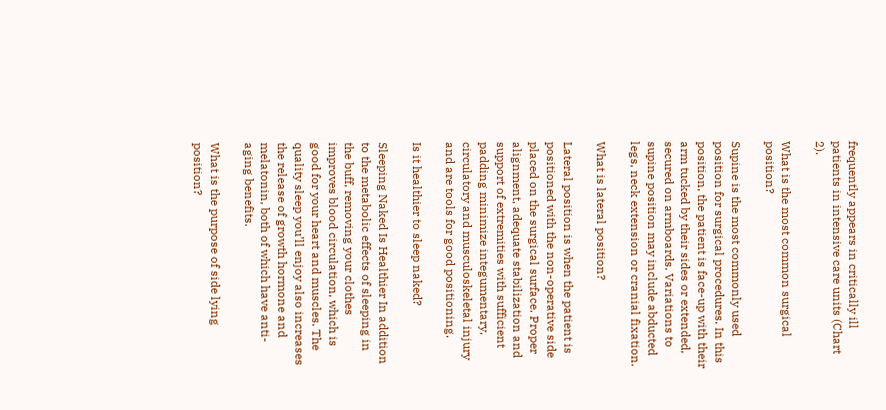frequently appears in critically ill patients in intensive care units (Chart 2).

What is the most common surgical position?

Supine is the most commonly used position for surgical procedures. In this position, the patient is face-up with their arm tucked by their sides or extended, secured on armboards. Variations to supine position may include abducted legs, neck extension or cranial fixation.

What is lateral position?

Lateral position is when the patient is positioned with the non-operative side placed on the surgical surface. Proper alignment, adequate stabilization and support of extremities with sufficient padding minimize integumentary, circulatory and musculoskeletal injury and are tools for good positioning.

Is it healthier to sleep naked?

Sleeping Naked Is Healthier In addition to the metabolic effects of sleeping in the buff, removing your clothes improves blood circulation, which is good for your heart and muscles. The quality sleep you’ll enjoy also increases the release of growth hormone and melatonin, both of which have anti-aging benefits.

What is the purpose of side lying position?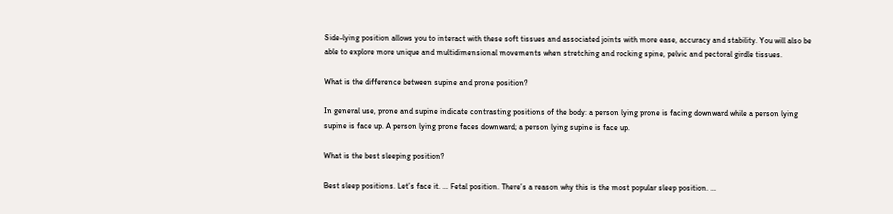Side-lying position allows you to interact with these soft tissues and associated joints with more ease, accuracy and stability. You will also be able to explore more unique and multidimensional movements when stretching and rocking spine, pelvic and pectoral girdle tissues.

What is the difference between supine and prone position?

In general use, prone and supine indicate contrasting positions of the body: a person lying prone is facing downward while a person lying supine is face up. A person lying prone faces downward; a person lying supine is face up.

What is the best sleeping position?

Best sleep positions. Let’s face it. … Fetal position. There’s a reason why this is the most popular sleep position. …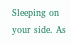Sleeping on your side. As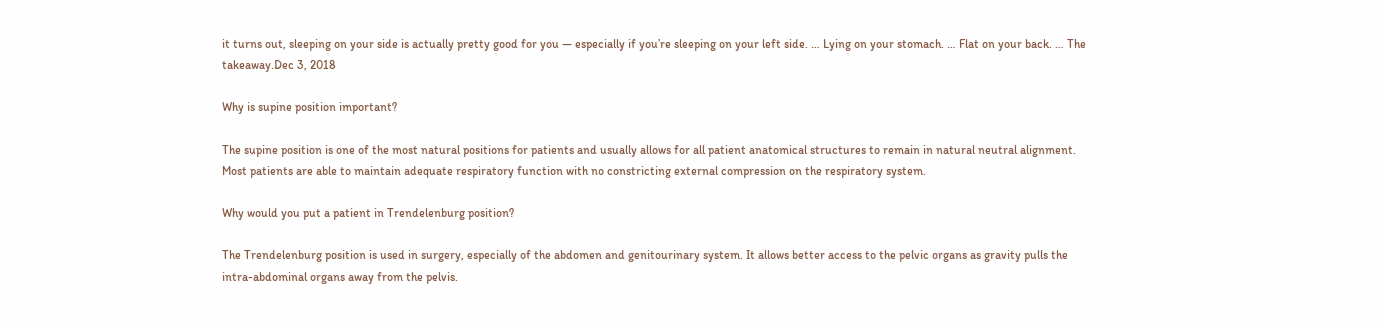it turns out, sleeping on your side is actually pretty good for you — especially if you’re sleeping on your left side. … Lying on your stomach. … Flat on your back. … The takeaway.Dec 3, 2018

Why is supine position important?

The supine position is one of the most natural positions for patients and usually allows for all patient anatomical structures to remain in natural neutral alignment. Most patients are able to maintain adequate respiratory function with no constricting external compression on the respiratory system.

Why would you put a patient in Trendelenburg position?

The Trendelenburg position is used in surgery, especially of the abdomen and genitourinary system. It allows better access to the pelvic organs as gravity pulls the intra-abdominal organs away from the pelvis.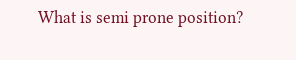What is semi prone position?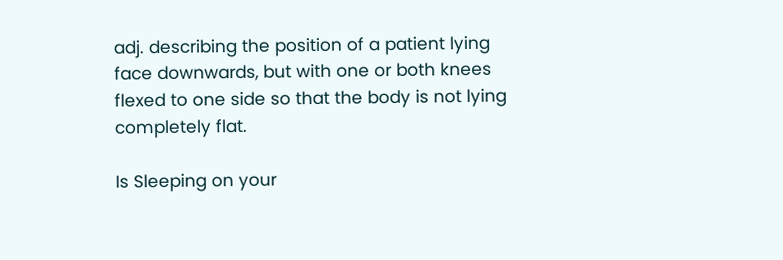adj. describing the position of a patient lying face downwards, but with one or both knees flexed to one side so that the body is not lying completely flat.

Is Sleeping on your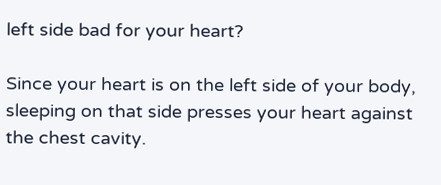left side bad for your heart?

Since your heart is on the left side of your body, sleeping on that side presses your heart against the chest cavity.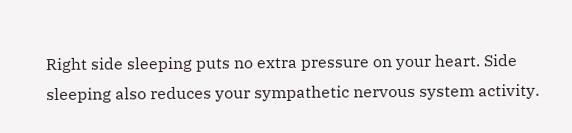Right side sleeping puts no extra pressure on your heart. Side sleeping also reduces your sympathetic nervous system activity.